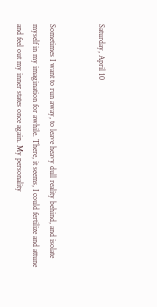Saturday, April 10


Sometimes I want to run away, to leave heavy dull reality behind, and isolate myself in my imagination for awhile. There, it seems, I could fertilize and attune and feel out my inner states once again. My personality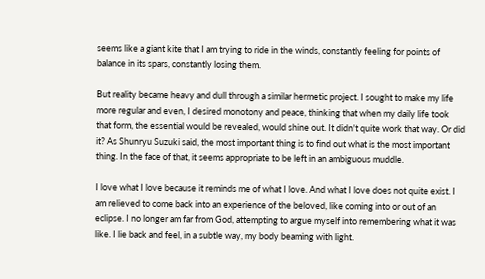seems like a giant kite that I am trying to ride in the winds, constantly feeling for points of balance in its spars, constantly losing them.

But reality became heavy and dull through a similar hermetic project. I sought to make my life more regular and even, I desired monotony and peace, thinking that when my daily life took that form, the essential would be revealed, would shine out. It didn't quite work that way. Or did it? As Shunryu Suzuki said, the most important thing is to find out what is the most important thing. In the face of that, it seems appropriate to be left in an ambiguous muddle.

I love what I love because it reminds me of what I love. And what I love does not quite exist. I am relieved to come back into an experience of the beloved, like coming into or out of an eclipse. I no longer am far from God, attempting to argue myself into remembering what it was like. I lie back and feel, in a subtle way, my body beaming with light.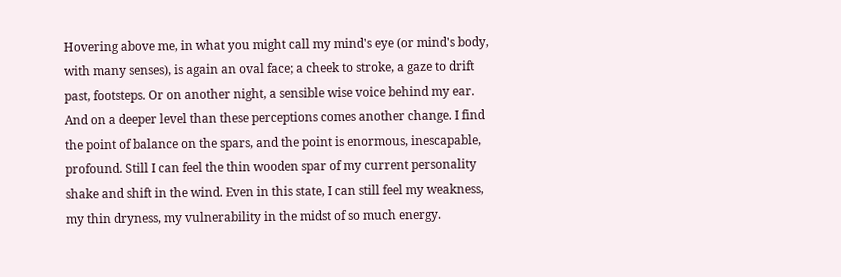Hovering above me, in what you might call my mind's eye (or mind's body, with many senses), is again an oval face; a cheek to stroke, a gaze to drift past, footsteps. Or on another night, a sensible wise voice behind my ear. And on a deeper level than these perceptions comes another change. I find the point of balance on the spars, and the point is enormous, inescapable, profound. Still I can feel the thin wooden spar of my current personality shake and shift in the wind. Even in this state, I can still feel my weakness, my thin dryness, my vulnerability in the midst of so much energy.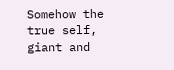Somehow the true self, giant and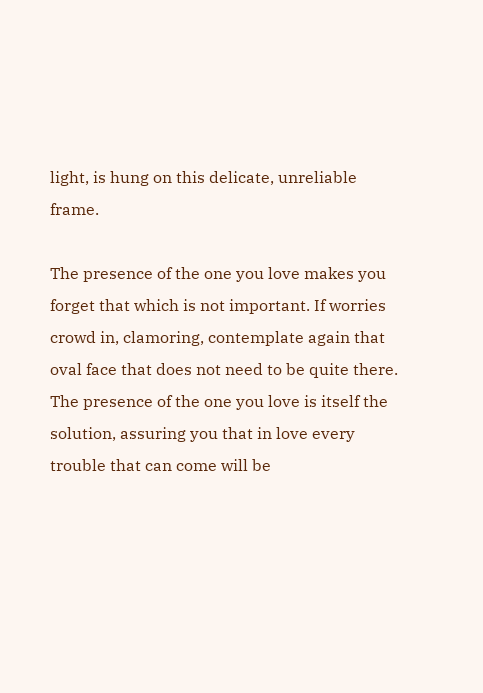light, is hung on this delicate, unreliable frame.

The presence of the one you love makes you forget that which is not important. If worries crowd in, clamoring, contemplate again that oval face that does not need to be quite there. The presence of the one you love is itself the solution, assuring you that in love every trouble that can come will be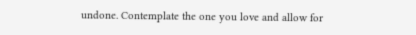undone. Contemplate the one you love and allow for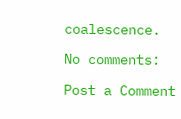coalescence.

No comments:

Post a Comment